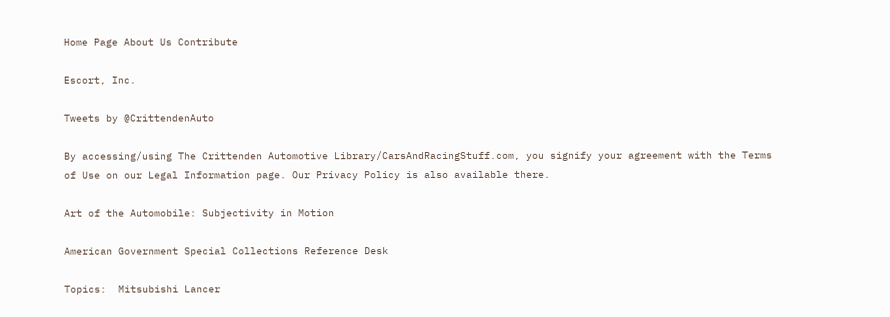Home Page About Us Contribute

Escort, Inc.

Tweets by @CrittendenAuto

By accessing/using The Crittenden Automotive Library/CarsAndRacingStuff.com, you signify your agreement with the Terms of Use on our Legal Information page. Our Privacy Policy is also available there.

Art of the Automobile: Subjectivity in Motion

American Government Special Collections Reference Desk

Topics:  Mitsubishi Lancer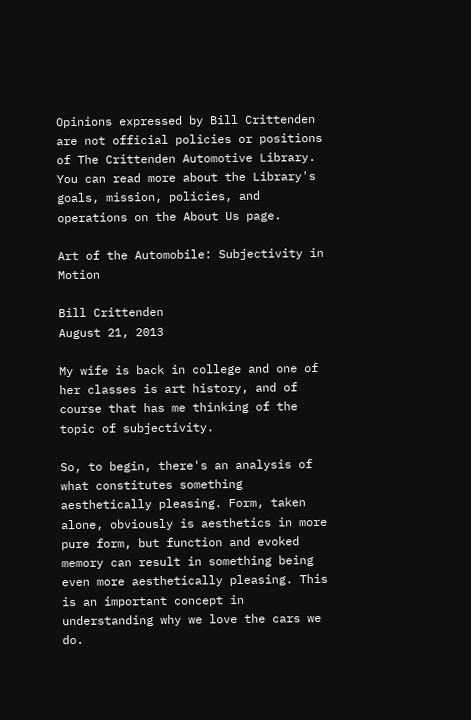Opinions expressed by Bill Crittenden are not official policies or positions of The Crittenden Automotive Library. You can read more about the Library's goals, mission, policies, and operations on the About Us page.

Art of the Automobile: Subjectivity in Motion

Bill Crittenden
August 21, 2013

My wife is back in college and one of her classes is art history, and of course that has me thinking of the topic of subjectivity.

So, to begin, there's an analysis of what constitutes something aesthetically pleasing. Form, taken alone, obviously is aesthetics in more pure form, but function and evoked memory can result in something being even more aesthetically pleasing. This is an important concept in understanding why we love the cars we do.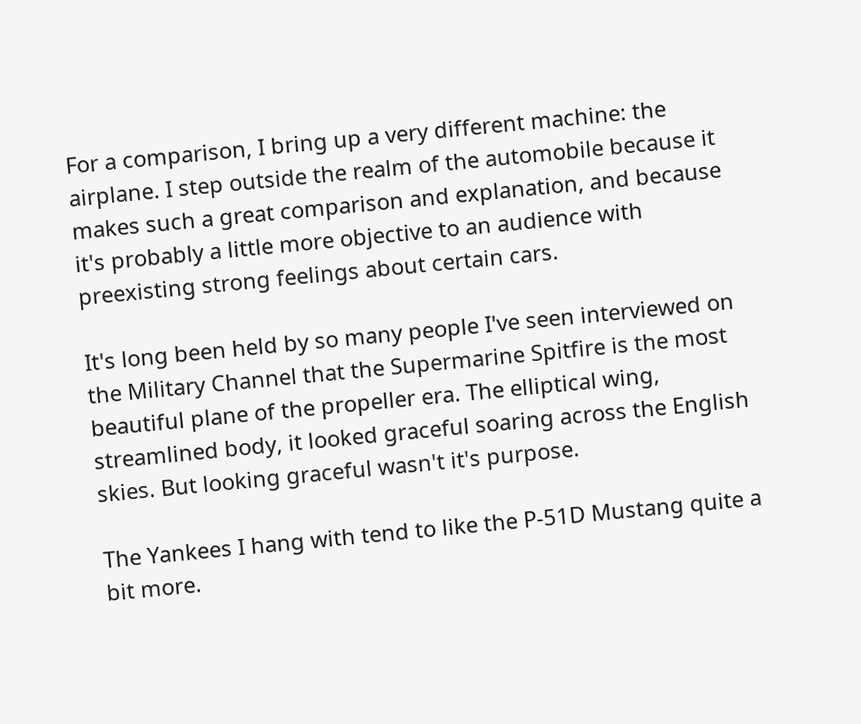For a comparison, I bring up a very different machine: the airplane. I step outside the realm of the automobile because it makes such a great comparison and explanation, and because it's probably a little more objective to an audience with preexisting strong feelings about certain cars.

It's long been held by so many people I've seen interviewed on the Military Channel that the Supermarine Spitfire is the most beautiful plane of the propeller era. The elliptical wing, streamlined body, it looked graceful soaring across the English skies. But looking graceful wasn't it's purpose.

The Yankees I hang with tend to like the P-51D Mustang quite a bit more.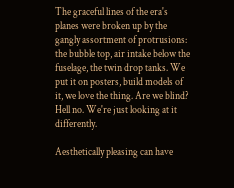The graceful lines of the era's planes were broken up by the gangly assortment of protrusions: the bubble top, air intake below the fuselage, the twin drop tanks. We put it on posters, build models of it, we love the thing. Are we blind? Hell no. We're just looking at it differently.

Aesthetically pleasing can have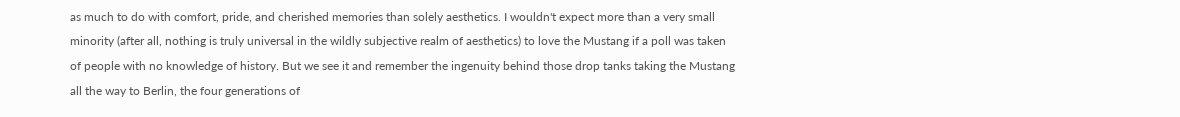as much to do with comfort, pride, and cherished memories than solely aesthetics. I wouldn't expect more than a very small minority (after all, nothing is truly universal in the wildly subjective realm of aesthetics) to love the Mustang if a poll was taken of people with no knowledge of history. But we see it and remember the ingenuity behind those drop tanks taking the Mustang all the way to Berlin, the four generations of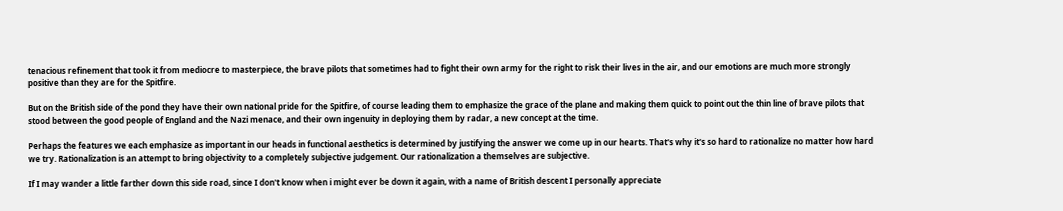tenacious refinement that took it from mediocre to masterpiece, the brave pilots that sometimes had to fight their own army for the right to risk their lives in the air, and our emotions are much more strongly positive than they are for the Spitfire.

But on the British side of the pond they have their own national pride for the Spitfire, of course leading them to emphasize the grace of the plane and making them quick to point out the thin line of brave pilots that stood between the good people of England and the Nazi menace, and their own ingenuity in deploying them by radar, a new concept at the time.

Perhaps the features we each emphasize as important in our heads in functional aesthetics is determined by justifying the answer we come up in our hearts. That's why it's so hard to rationalize no matter how hard we try. Rationalization is an attempt to bring objectivity to a completely subjective judgement. Our rationalization a themselves are subjective.

If I may wander a little farther down this side road, since I don't know when i might ever be down it again, with a name of British descent I personally appreciate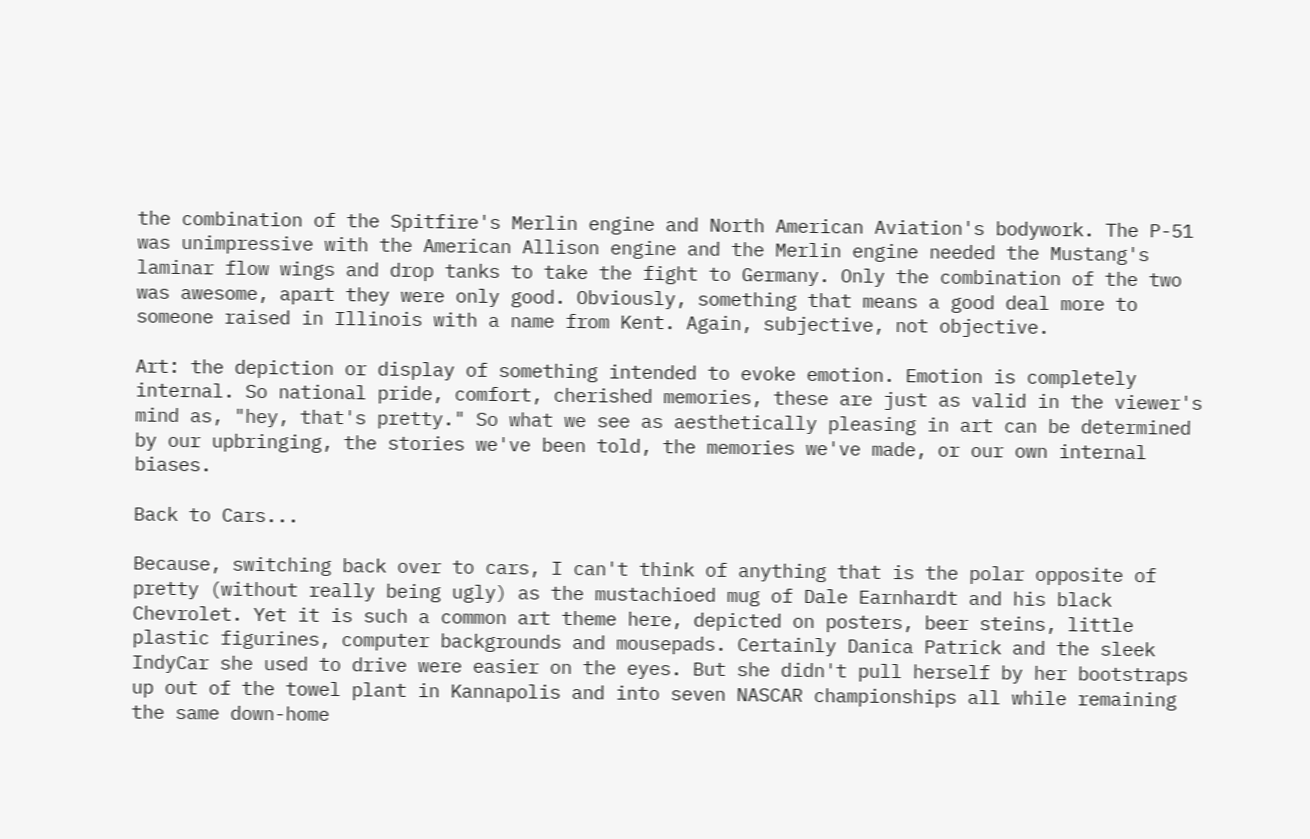the combination of the Spitfire's Merlin engine and North American Aviation's bodywork. The P-51 was unimpressive with the American Allison engine and the Merlin engine needed the Mustang's laminar flow wings and drop tanks to take the fight to Germany. Only the combination of the two was awesome, apart they were only good. Obviously, something that means a good deal more to someone raised in Illinois with a name from Kent. Again, subjective, not objective.

Art: the depiction or display of something intended to evoke emotion. Emotion is completely internal. So national pride, comfort, cherished memories, these are just as valid in the viewer's mind as, "hey, that's pretty." So what we see as aesthetically pleasing in art can be determined by our upbringing, the stories we've been told, the memories we've made, or our own internal biases.

Back to Cars...

Because, switching back over to cars, I can't think of anything that is the polar opposite of pretty (without really being ugly) as the mustachioed mug of Dale Earnhardt and his black Chevrolet. Yet it is such a common art theme here, depicted on posters, beer steins, little plastic figurines, computer backgrounds and mousepads. Certainly Danica Patrick and the sleek IndyCar she used to drive were easier on the eyes. But she didn't pull herself by her bootstraps up out of the towel plant in Kannapolis and into seven NASCAR championships all while remaining the same down-home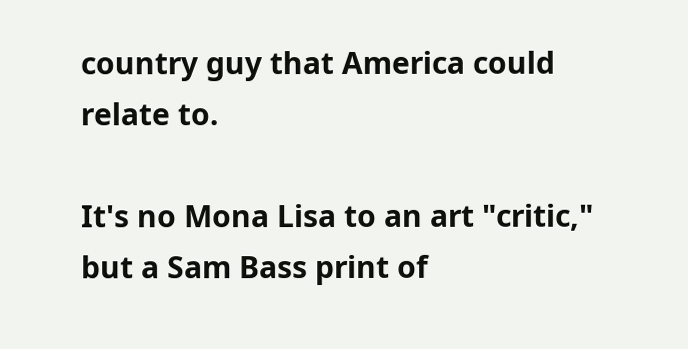country guy that America could relate to.

It's no Mona Lisa to an art "critic," but a Sam Bass print of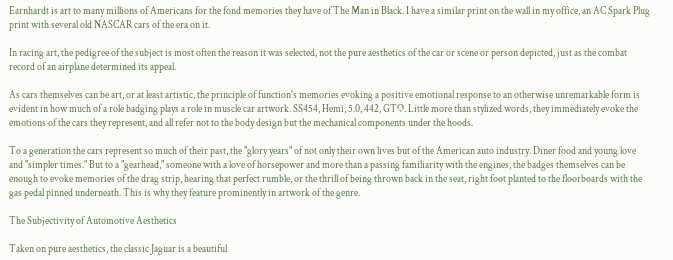Earnhardt is art to many millions of Americans for the fond memories they have of The Man in Black. I have a similar print on the wall in my office, an AC Spark Plug print with several old NASCAR cars of the era on it.

In racing art, the pedigree of the subject is most often the reason it was selected, not the pure aesthetics of the car or scene or person depicted, just as the combat record of an airplane determined its appeal.

As cars themselves can be art, or at least artistic, the principle of function's memories evoking a positive emotional response to an otherwise unremarkable form is evident in how much of a role badging plays a role in muscle car artwork. SS454, Hemi, 5.0, 442, GTO. Little more than stylized words, they immediately evoke the emotions of the cars they represent, and all refer not to the body design but the mechanical components under the hoods.

To a generation the cars represent so much of their past, the "glory years" of not only their own lives but of the American auto industry. Diner food and young love and "simpler times." But to a "gearhead," someone with a love of horsepower and more than a passing familiarity with the engines, the badges themselves can be enough to evoke memories of the drag strip, hearing that perfect rumble, or the thrill of being thrown back in the seat, right foot planted to the floorboards with the gas pedal pinned underneath. This is why they feature prominently in artwork of the genre.

The Subjectivity of Automotive Aesthetics

Taken on pure aesthetics, the classic Jaguar is a beautiful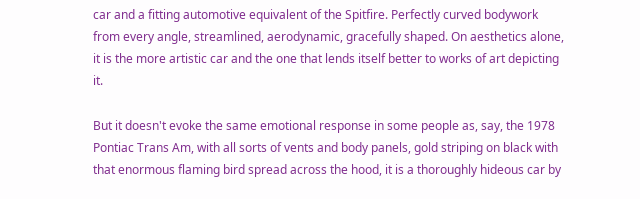car and a fitting automotive equivalent of the Spitfire. Perfectly curved bodywork from every angle, streamlined, aerodynamic, gracefully shaped. On aesthetics alone, it is the more artistic car and the one that lends itself better to works of art depicting it.

But it doesn't evoke the same emotional response in some people as, say, the 1978 Pontiac Trans Am, with all sorts of vents and body panels, gold striping on black with that enormous flaming bird spread across the hood, it is a thoroughly hideous car by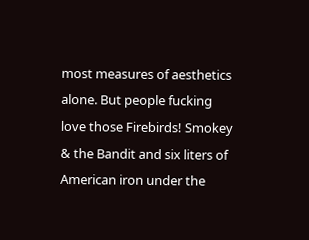most measures of aesthetics alone. But people fucking love those Firebirds! Smokey & the Bandit and six liters of American iron under the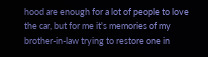hood are enough for a lot of people to love the car, but for me it's memories of my brother-in-law trying to restore one in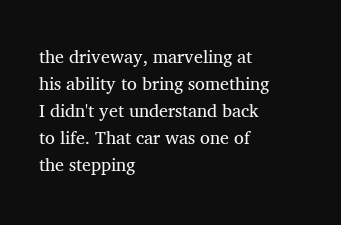the driveway, marveling at his ability to bring something I didn't yet understand back to life. That car was one of the stepping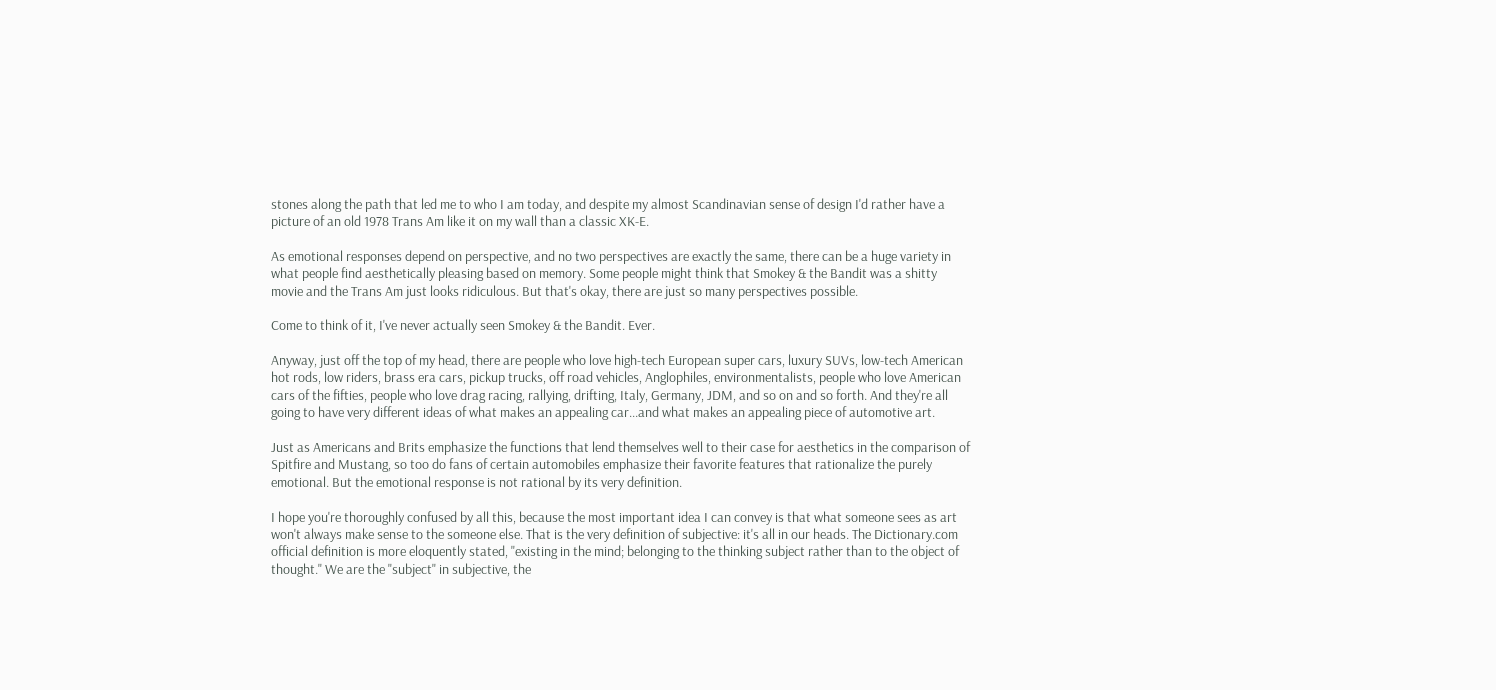stones along the path that led me to who I am today, and despite my almost Scandinavian sense of design I'd rather have a picture of an old 1978 Trans Am like it on my wall than a classic XK-E.

As emotional responses depend on perspective, and no two perspectives are exactly the same, there can be a huge variety in what people find aesthetically pleasing based on memory. Some people might think that Smokey & the Bandit was a shitty movie and the Trans Am just looks ridiculous. But that's okay, there are just so many perspectives possible.

Come to think of it, I've never actually seen Smokey & the Bandit. Ever.

Anyway, just off the top of my head, there are people who love high-tech European super cars, luxury SUVs, low-tech American hot rods, low riders, brass era cars, pickup trucks, off road vehicles, Anglophiles, environmentalists, people who love American cars of the fifties, people who love drag racing, rallying, drifting, Italy, Germany, JDM, and so on and so forth. And they're all going to have very different ideas of what makes an appealing car...and what makes an appealing piece of automotive art.

Just as Americans and Brits emphasize the functions that lend themselves well to their case for aesthetics in the comparison of Spitfire and Mustang, so too do fans of certain automobiles emphasize their favorite features that rationalize the purely emotional. But the emotional response is not rational by its very definition.

I hope you're thoroughly confused by all this, because the most important idea I can convey is that what someone sees as art won't always make sense to the someone else. That is the very definition of subjective: it's all in our heads. The Dictionary.com official definition is more eloquently stated, "existing in the mind; belonging to the thinking subject rather than to the object of thought." We are the "subject" in subjective, the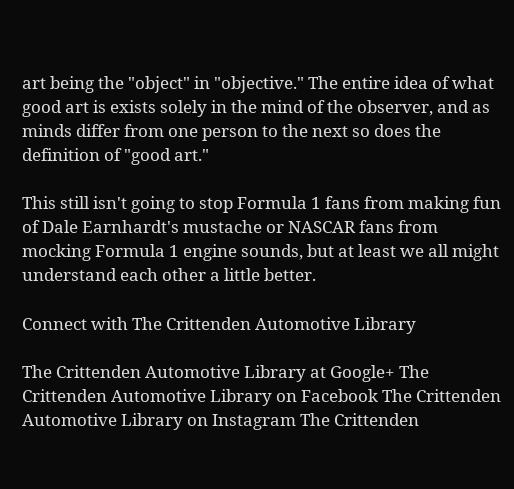art being the "object" in "objective." The entire idea of what good art is exists solely in the mind of the observer, and as minds differ from one person to the next so does the definition of "good art."

This still isn't going to stop Formula 1 fans from making fun of Dale Earnhardt's mustache or NASCAR fans from mocking Formula 1 engine sounds, but at least we all might understand each other a little better.

Connect with The Crittenden Automotive Library

The Crittenden Automotive Library at Google+ The Crittenden Automotive Library on Facebook The Crittenden Automotive Library on Instagram The Crittenden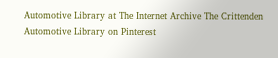Automotive Library at The Internet Archive The Crittenden Automotive Library on Pinterest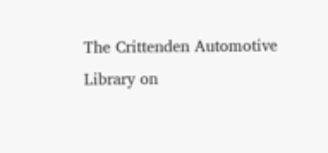The Crittenden Automotive Library on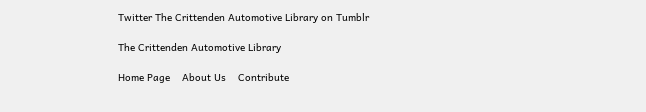Twitter The Crittenden Automotive Library on Tumblr

The Crittenden Automotive Library

Home Page    About Us    Contribute